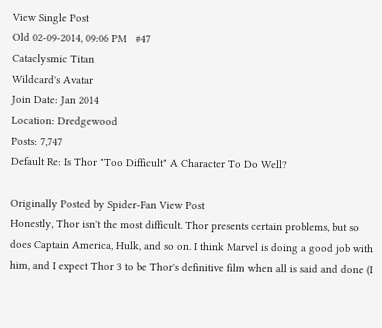View Single Post
Old 02-09-2014, 09:06 PM   #47
Cataclysmic Titan
Wildcard's Avatar
Join Date: Jan 2014
Location: Dredgewood
Posts: 7,747
Default Re: Is Thor "Too Difficult" A Character To Do Well?

Originally Posted by Spider-Fan View Post
Honestly, Thor isn't the most difficult. Thor presents certain problems, but so does Captain America, Hulk, and so on. I think Marvel is doing a good job with him, and I expect Thor 3 to be Thor's definitive film when all is said and done (I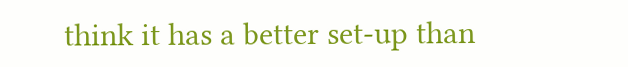think it has a better set-up than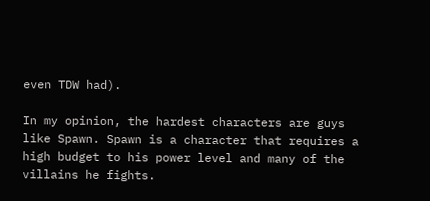even TDW had).

In my opinion, the hardest characters are guys like Spawn. Spawn is a character that requires a high budget to his power level and many of the villains he fights.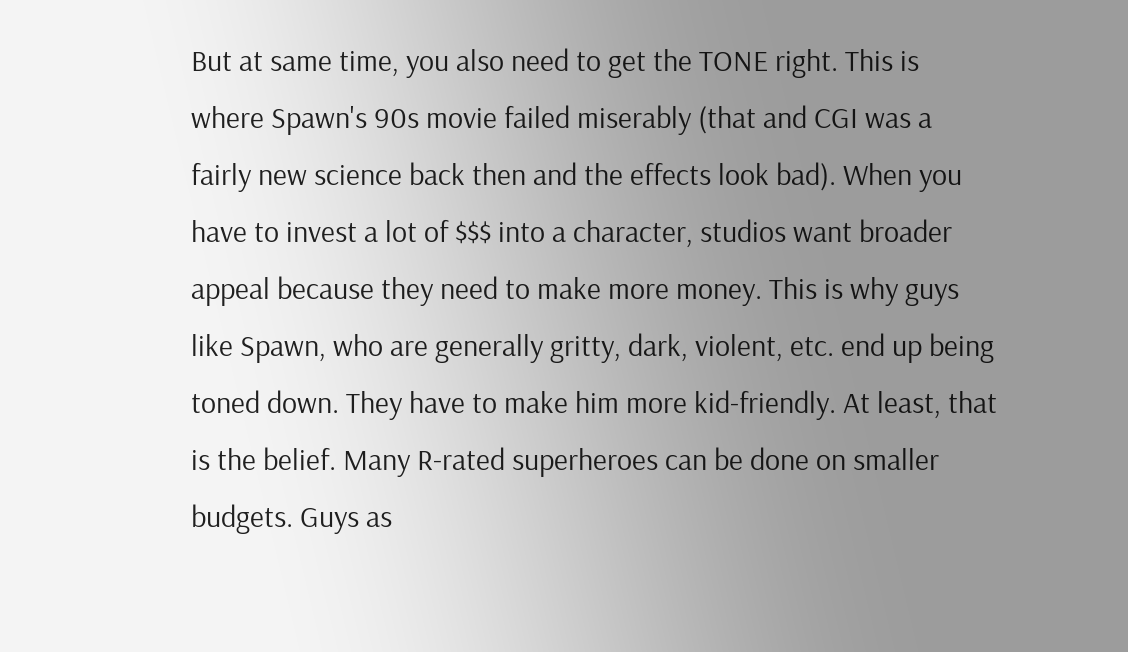But at same time, you also need to get the TONE right. This is where Spawn's 90s movie failed miserably (that and CGI was a fairly new science back then and the effects look bad). When you have to invest a lot of $$$ into a character, studios want broader appeal because they need to make more money. This is why guys like Spawn, who are generally gritty, dark, violent, etc. end up being toned down. They have to make him more kid-friendly. At least, that is the belief. Many R-rated superheroes can be done on smaller budgets. Guys as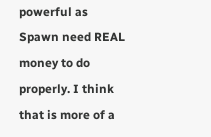powerful as Spawn need REAL money to do properly. I think that is more of a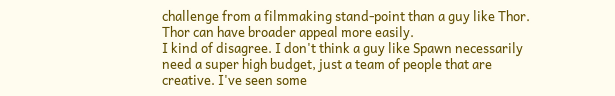challenge from a filmmaking stand-point than a guy like Thor. Thor can have broader appeal more easily.
I kind of disagree. I don't think a guy like Spawn necessarily need a super high budget, just a team of people that are creative. I've seen some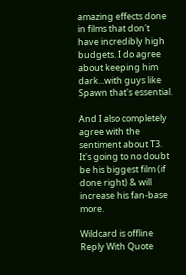amazing effects done in films that don't have incredibly high budgets. I do agree about keeping him dark...with guys like Spawn that's essential.

And I also completely agree with the sentiment about T3. It's going to no doubt be his biggest film (if done right) & will increase his fan-base more.

Wildcard is offline   Reply With Quote